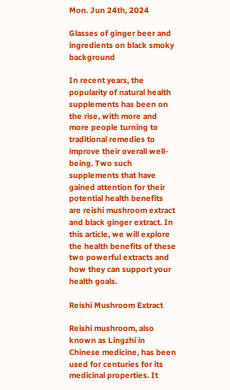Mon. Jun 24th, 2024

Glasses of ginger beer and ingredients on black smoky background

In recent years, the popularity of natural health supplements has been on the rise, with more and more people turning to traditional remedies to improve their overall well-being. Two such supplements that have gained attention for their potential health benefits are reishi mushroom extract and black ginger extract. In this article, we will explore the health benefits of these two powerful extracts and how they can support your health goals.

Reishi Mushroom Extract

Reishi mushroom, also known as Lingzhi in Chinese medicine, has been used for centuries for its medicinal properties. It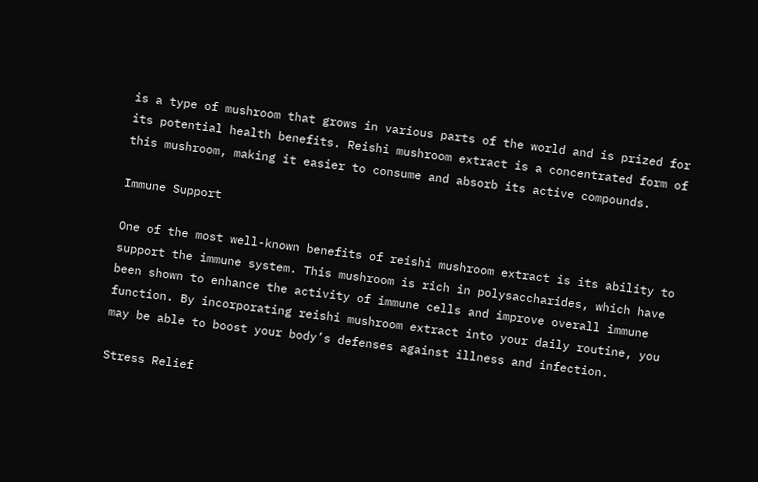is a type of mushroom that grows in various parts of the world and is prized for its potential health benefits. Reishi mushroom extract is a concentrated form of this mushroom, making it easier to consume and absorb its active compounds.

Immune Support

One of the most well-known benefits of reishi mushroom extract is its ability to support the immune system. This mushroom is rich in polysaccharides, which have been shown to enhance the activity of immune cells and improve overall immune function. By incorporating reishi mushroom extract into your daily routine, you may be able to boost your body’s defenses against illness and infection.

Stress Relief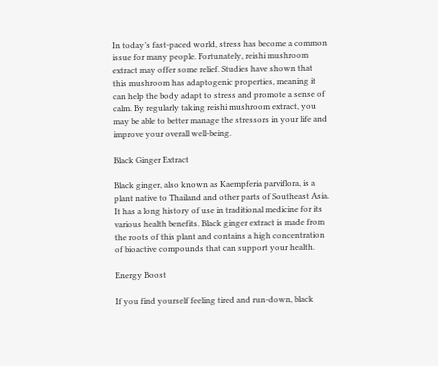In today’s fast-paced world, stress has become a common issue for many people. Fortunately, reishi mushroom extract may offer some relief. Studies have shown that this mushroom has adaptogenic properties, meaning it can help the body adapt to stress and promote a sense of calm. By regularly taking reishi mushroom extract, you may be able to better manage the stressors in your life and improve your overall well-being.

Black Ginger Extract

Black ginger, also known as Kaempferia parviflora, is a plant native to Thailand and other parts of Southeast Asia. It has a long history of use in traditional medicine for its various health benefits. Black ginger extract is made from the roots of this plant and contains a high concentration of bioactive compounds that can support your health.

Energy Boost

If you find yourself feeling tired and run-down, black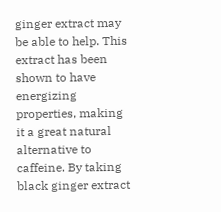ginger extract may be able to help. This extract has been shown to have energizing properties, making it a great natural alternative to caffeine. By taking black ginger extract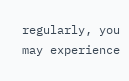regularly, you may experience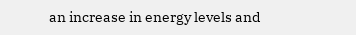an increase in energy levels and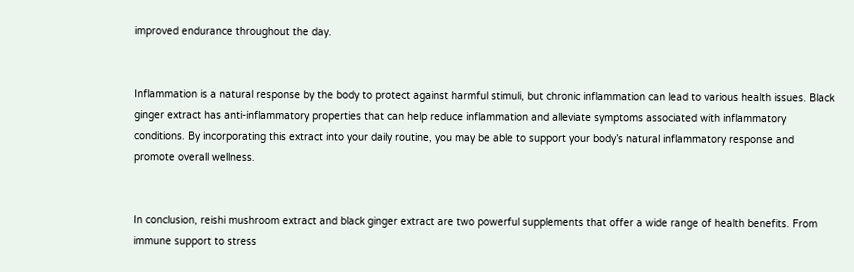improved endurance throughout the day.


Inflammation is a natural response by the body to protect against harmful stimuli, but chronic inflammation can lead to various health issues. Black ginger extract has anti-inflammatory properties that can help reduce inflammation and alleviate symptoms associated with inflammatory conditions. By incorporating this extract into your daily routine, you may be able to support your body’s natural inflammatory response and promote overall wellness.


In conclusion, reishi mushroom extract and black ginger extract are two powerful supplements that offer a wide range of health benefits. From immune support to stress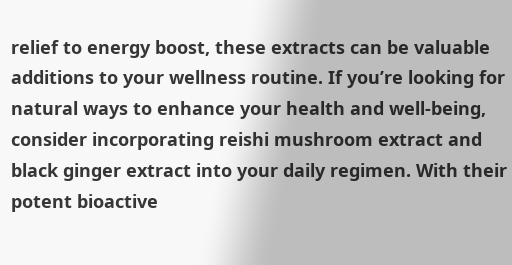relief to energy boost, these extracts can be valuable additions to your wellness routine. If you’re looking for natural ways to enhance your health and well-being, consider incorporating reishi mushroom extract and black ginger extract into your daily regimen. With their potent bioactive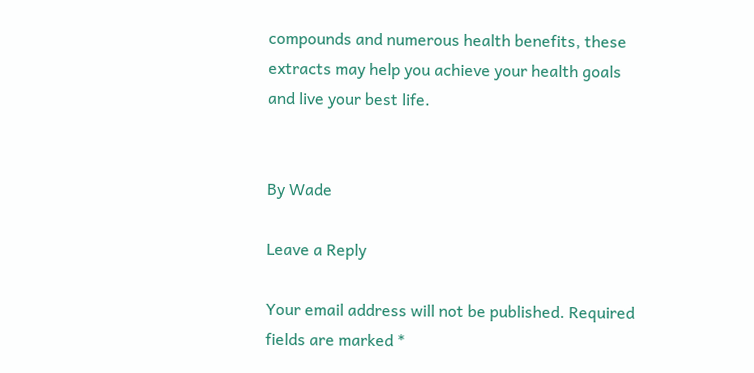compounds and numerous health benefits, these extracts may help you achieve your health goals and live your best life.


By Wade

Leave a Reply

Your email address will not be published. Required fields are marked *